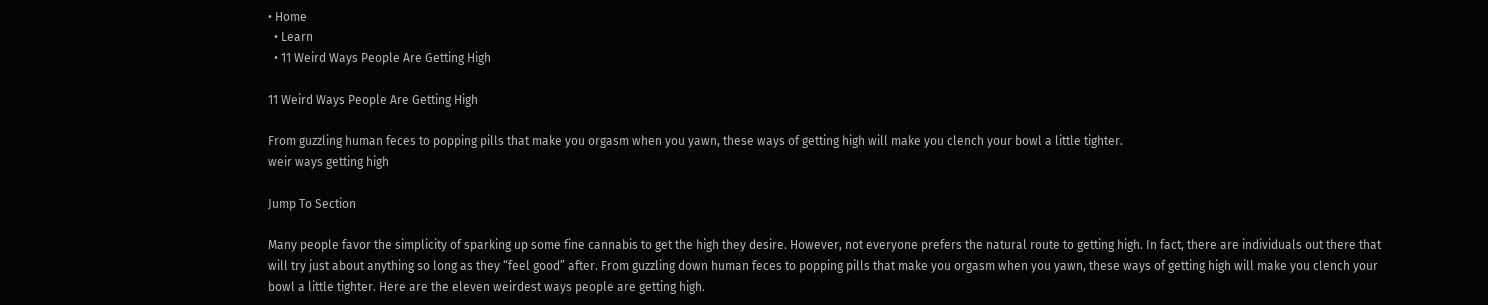• Home
  • Learn
  • 11 Weird Ways People Are Getting High

11 Weird Ways People Are Getting High

From guzzling human feces to popping pills that make you orgasm when you yawn, these ways of getting high will make you clench your bowl a little tighter.
weir ways getting high

Jump To Section

Many people favor the simplicity of sparking up some fine cannabis to get the high they desire. However, not everyone prefers the natural route to getting high. In fact, there are individuals out there that will try just about anything so long as they “feel good” after. From guzzling down human feces to popping pills that make you orgasm when you yawn, these ways of getting high will make you clench your bowl a little tighter. Here are the eleven weirdest ways people are getting high.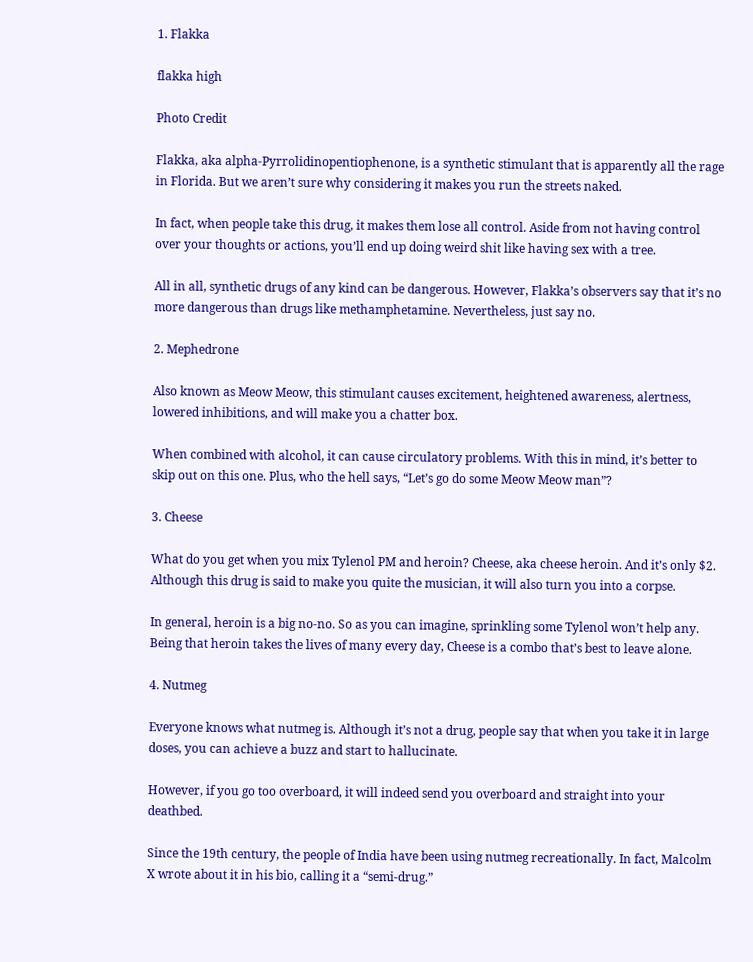1. Flakka

flakka high

Photo Credit

Flakka, aka alpha-Pyrrolidinopentiophenone, is a synthetic stimulant that is apparently all the rage in Florida. But we aren’t sure why considering it makes you run the streets naked.

In fact, when people take this drug, it makes them lose all control. Aside from not having control over your thoughts or actions, you’ll end up doing weird shit like having sex with a tree.

All in all, synthetic drugs of any kind can be dangerous. However, Flakka’s observers say that it’s no more dangerous than drugs like methamphetamine. Nevertheless, just say no.

2. Mephedrone

Also known as Meow Meow, this stimulant causes excitement, heightened awareness, alertness, lowered inhibitions, and will make you a chatter box.

When combined with alcohol, it can cause circulatory problems. With this in mind, it’s better to skip out on this one. Plus, who the hell says, “Let’s go do some Meow Meow man”?

3. Cheese

What do you get when you mix Tylenol PM and heroin? Cheese, aka cheese heroin. And it’s only $2. Although this drug is said to make you quite the musician, it will also turn you into a corpse.

In general, heroin is a big no-no. So as you can imagine, sprinkling some Tylenol won’t help any. Being that heroin takes the lives of many every day, Cheese is a combo that’s best to leave alone.

4. Nutmeg

Everyone knows what nutmeg is. Although it’s not a drug, people say that when you take it in large doses, you can achieve a buzz and start to hallucinate.

However, if you go too overboard, it will indeed send you overboard and straight into your deathbed.

Since the 19th century, the people of India have been using nutmeg recreationally. In fact, Malcolm X wrote about it in his bio, calling it a “semi-drug.”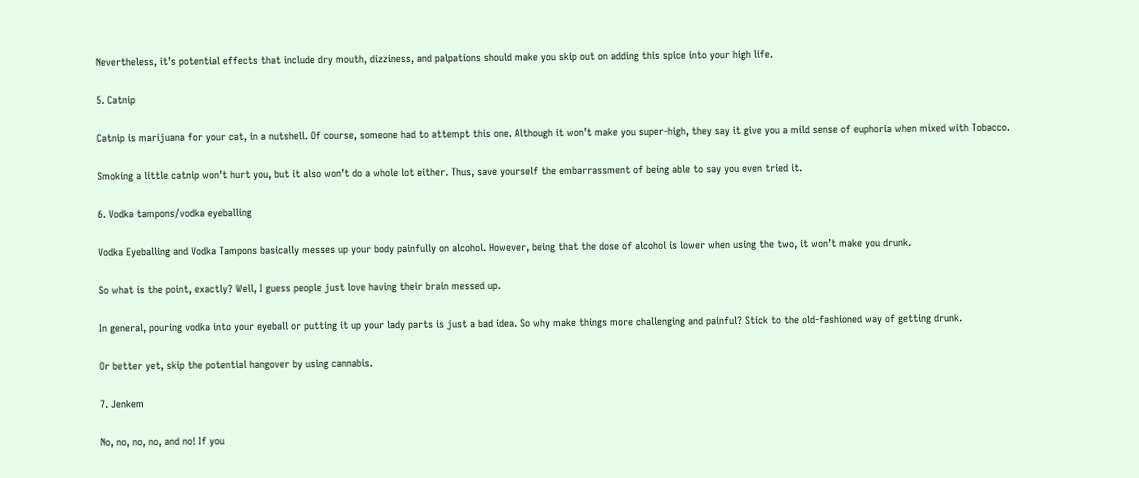Nevertheless, it’s potential effects that include dry mouth, dizziness, and palpations should make you skip out on adding this spice into your high life.

5. Catnip

Catnip is marijuana for your cat, in a nutshell. Of course, someone had to attempt this one. Although it won’t make you super-high, they say it give you a mild sense of euphoria when mixed with Tobacco.

Smoking a little catnip won’t hurt you, but it also won’t do a whole lot either. Thus, save yourself the embarrassment of being able to say you even tried it.

6. Vodka tampons/vodka eyeballing

Vodka Eyeballing and Vodka Tampons basically messes up your body painfully on alcohol. However, being that the dose of alcohol is lower when using the two, it won’t make you drunk.

So what is the point, exactly? Well, I guess people just love having their brain messed up.

In general, pouring vodka into your eyeball or putting it up your lady parts is just a bad idea. So why make things more challenging and painful? Stick to the old-fashioned way of getting drunk.

Or better yet, skip the potential hangover by using cannabis.

7. Jenkem

No, no, no, no, and no! If you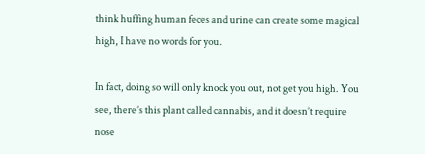think huffing human feces and urine can create some magical high, I have no words for you.

In fact, doing so will only knock you out, not get you high. You see, there’s this plant called cannabis, and it doesn’t require nose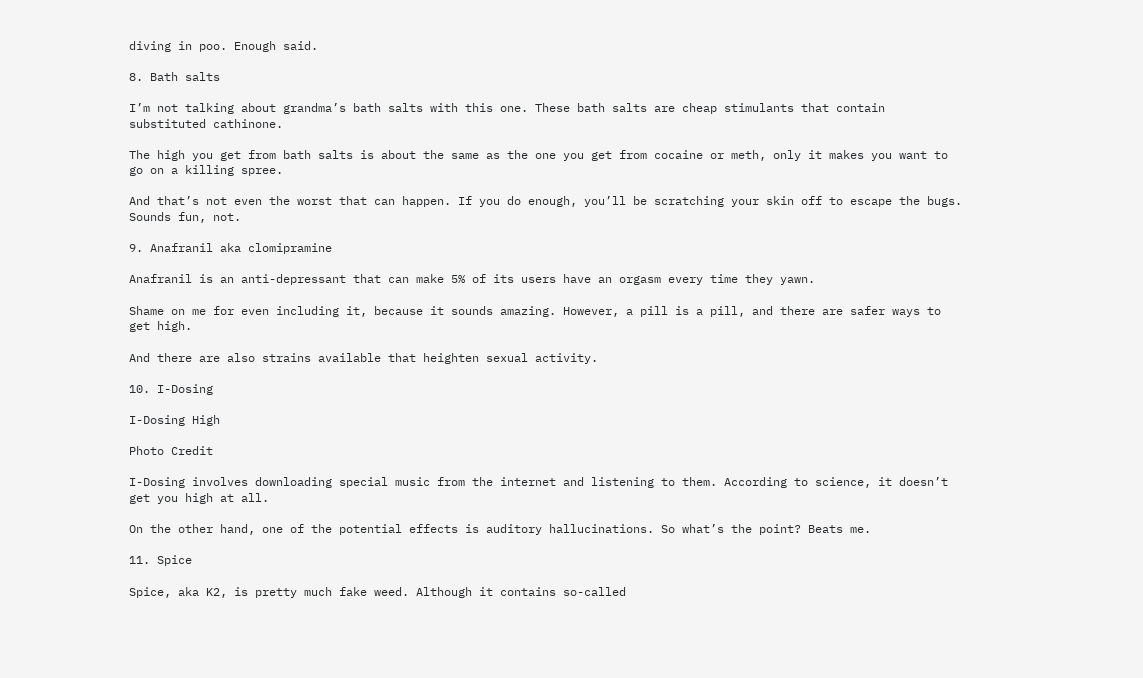diving in poo. Enough said.

8. Bath salts

I’m not talking about grandma’s bath salts with this one. These bath salts are cheap stimulants that contain substituted cathinone.

The high you get from bath salts is about the same as the one you get from cocaine or meth, only it makes you want to go on a killing spree.

And that’s not even the worst that can happen. If you do enough, you’ll be scratching your skin off to escape the bugs. Sounds fun, not.

9. Anafranil aka clomipramine

Anafranil is an anti-depressant that can make 5% of its users have an orgasm every time they yawn.

Shame on me for even including it, because it sounds amazing. However, a pill is a pill, and there are safer ways to get high.

And there are also strains available that heighten sexual activity.

10. I-Dosing

I-Dosing High

Photo Credit

I-Dosing involves downloading special music from the internet and listening to them. According to science, it doesn’t get you high at all.

On the other hand, one of the potential effects is auditory hallucinations. So what’s the point? Beats me.

11. Spice

Spice, aka K2, is pretty much fake weed. Although it contains so-called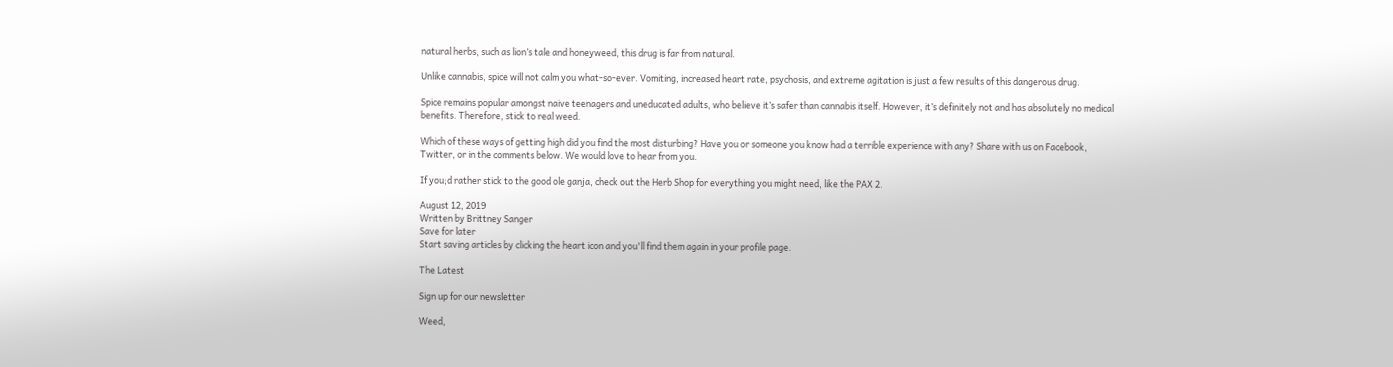natural herbs, such as lion’s tale and honeyweed, this drug is far from natural.

Unlike cannabis, spice will not calm you what-so-ever. Vomiting, increased heart rate, psychosis, and extreme agitation is just a few results of this dangerous drug.

Spice remains popular amongst naive teenagers and uneducated adults, who believe it’s safer than cannabis itself. However, it’s definitely not and has absolutely no medical benefits. Therefore, stick to real weed.

Which of these ways of getting high did you find the most disturbing? Have you or someone you know had a terrible experience with any? Share with us on Facebook, Twitter, or in the comments below. We would love to hear from you.

If you;d rather stick to the good ole ganja, check out the Herb Shop for everything you might need, like the PAX 2.

August 12, 2019
Written by Brittney Sanger
Save for later
Start saving articles by clicking the heart icon and you'll find them again in your profile page.

The Latest

Sign up for our newsletter

Weed,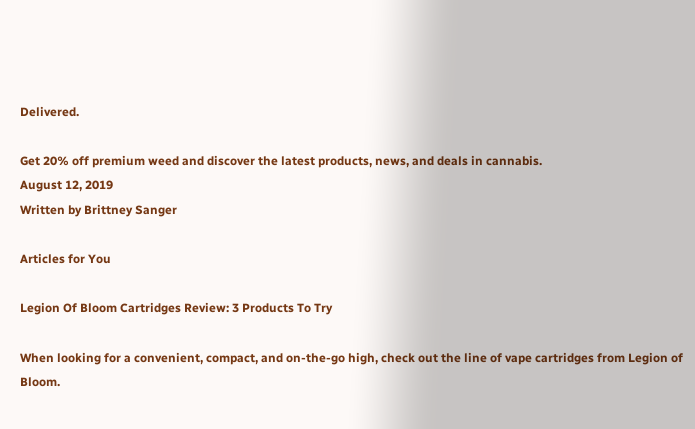Delivered.

Get 20% off premium weed and discover the latest products, news, and deals in cannabis.
August 12, 2019
Written by Brittney Sanger

Articles for You

Legion Of Bloom Cartridges Review: 3 Products To Try

When looking for a convenient, compact, and on-the-go high, check out the line of vape cartridges from Legion of Bloom.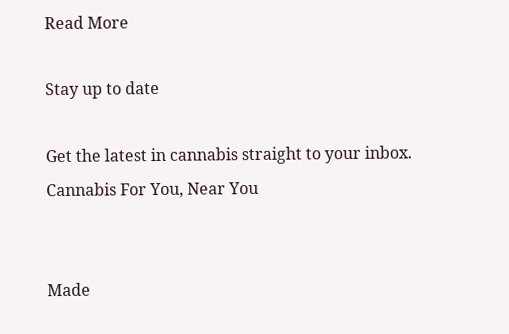Read More

Stay up to date

Get the latest in cannabis straight to your inbox.
Cannabis For You, Near You


Made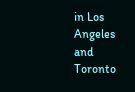in Los Angeles and Toronto